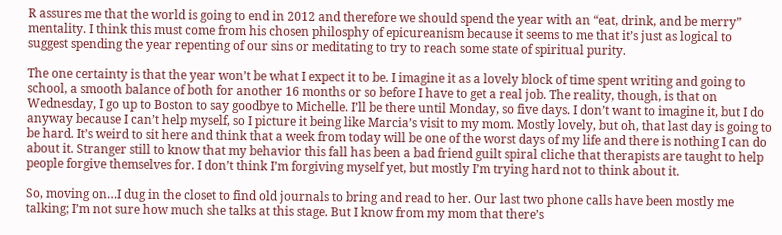R assures me that the world is going to end in 2012 and therefore we should spend the year with an “eat, drink, and be merry” mentality. I think this must come from his chosen philosphy of epicureanism because it seems to me that it’s just as logical to suggest spending the year repenting of our sins or meditating to try to reach some state of spiritual purity.

The one certainty is that the year won’t be what I expect it to be. I imagine it as a lovely block of time spent writing and going to school, a smooth balance of both for another 16 months or so before I have to get a real job. The reality, though, is that on Wednesday, I go up to Boston to say goodbye to Michelle. I’ll be there until Monday, so five days. I don’t want to imagine it, but I do anyway because I can’t help myself, so I picture it being like Marcia’s visit to my mom. Mostly lovely, but oh, that last day is going to be hard. It’s weird to sit here and think that a week from today will be one of the worst days of my life and there is nothing I can do about it. Stranger still to know that my behavior this fall has been a bad friend guilt spiral cliche that therapists are taught to help people forgive themselves for. I don’t think I’m forgiving myself yet, but mostly I’m trying hard not to think about it.

So, moving on…I dug in the closet to find old journals to bring and read to her. Our last two phone calls have been mostly me talking; I’m not sure how much she talks at this stage. But I know from my mom that there’s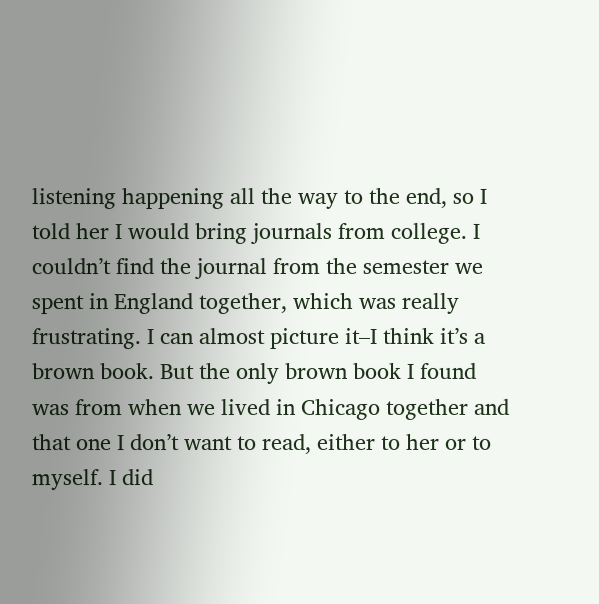listening happening all the way to the end, so I told her I would bring journals from college. I couldn’t find the journal from the semester we spent in England together, which was really frustrating. I can almost picture it–I think it’s a brown book. But the only brown book I found was from when we lived in Chicago together and that one I don’t want to read, either to her or to myself. I did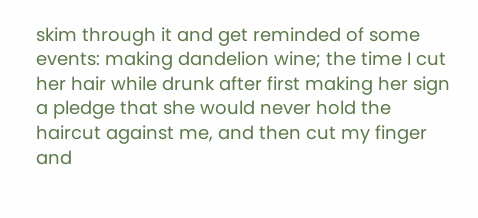skim through it and get reminded of some events: making dandelion wine; the time I cut her hair while drunk after first making her sign a pledge that she would never hold the haircut against me, and then cut my finger and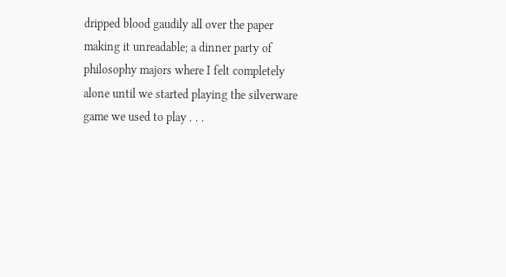dripped blood gaudily all over the paper making it unreadable; a dinner party of philosophy majors where I felt completely alone until we started playing the silverware game we used to play . . .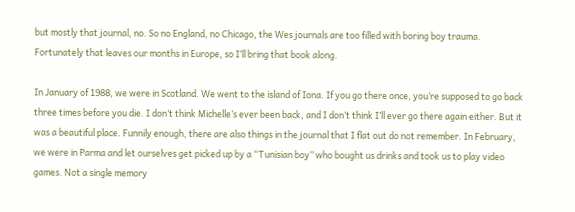but mostly that journal, no. So no England, no Chicago, the Wes journals are too filled with boring boy trauma. Fortunately that leaves our months in Europe, so I’ll bring that book along.

In January of 1988, we were in Scotland. We went to the island of Iona. If you go there once, you’re supposed to go back three times before you die. I don’t think Michelle’s ever been back, and I don’t think I’ll ever go there again either. But it was a beautiful place. Funnily enough, there are also things in the journal that I flat out do not remember. In February, we were in Parma and let ourselves get picked up by a “Tunisian boy” who bought us drinks and took us to play video games. Not a single memory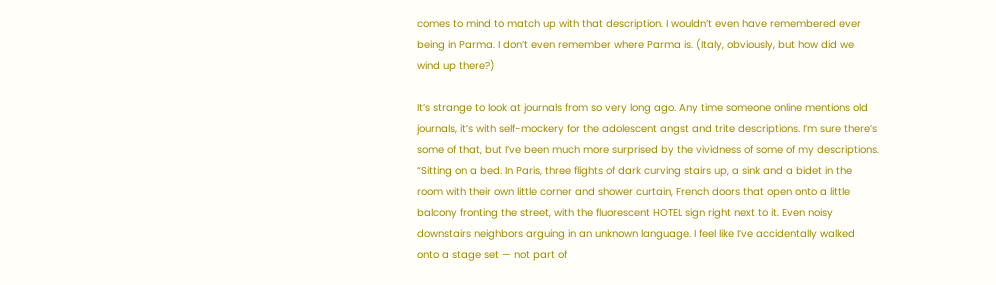comes to mind to match up with that description. I wouldn’t even have remembered ever being in Parma. I don’t even remember where Parma is. (Italy, obviously, but how did we wind up there?)

It’s strange to look at journals from so very long ago. Any time someone online mentions old journals, it’s with self-mockery for the adolescent angst and trite descriptions. I’m sure there’s some of that, but I’ve been much more surprised by the vividness of some of my descriptions. “Sitting on a bed. In Paris, three flights of dark curving stairs up, a sink and a bidet in the room with their own little corner and shower curtain, French doors that open onto a little balcony fronting the street, with the fluorescent HOTEL sign right next to it. Even noisy downstairs neighbors arguing in an unknown language. I feel like I’ve accidentally walked onto a stage set — not part of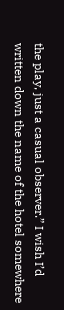the play, just a casual observer.” I wish I’d written down the name of the hotel somewhere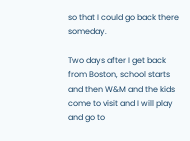so that I could go back there someday.

Two days after I get back from Boston, school starts and then W&M and the kids come to visit and I will play and go to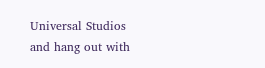Universal Studios and hang out with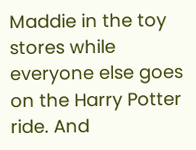Maddie in the toy stores while everyone else goes on the Harry Potter ride. And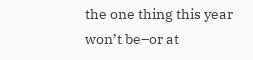the one thing this year won’t be–or at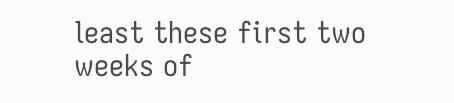least these first two weeks of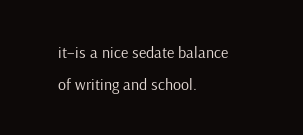it–is a nice sedate balance of writing and school.